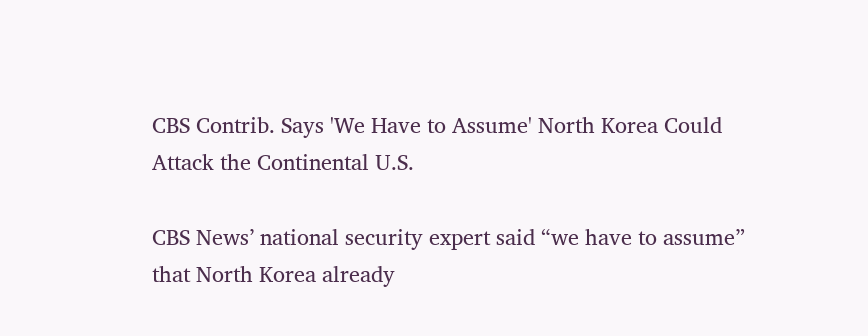CBS Contrib. Says 'We Have to Assume' North Korea Could Attack the Continental U.S.

CBS News’ national security expert said “we have to assume” that North Korea already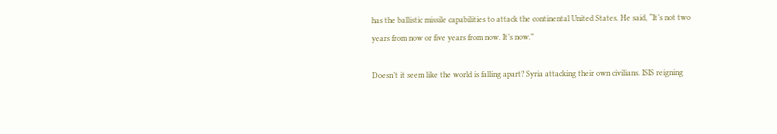has the ballistic missile capabilities to attack the continental United States. He said, “It’s not two years from now or five years from now. It’s now.”

Doesn’t it seem like the world is falling apart? Syria attacking their own civilians. ISIS reigning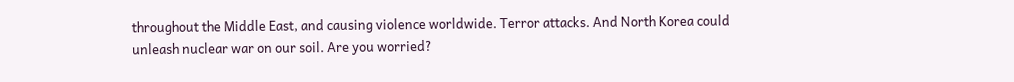throughout the Middle East, and causing violence worldwide. Terror attacks. And North Korea could unleash nuclear war on our soil. Are you worried?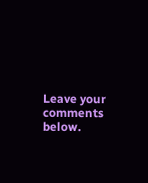Leave your comments below.